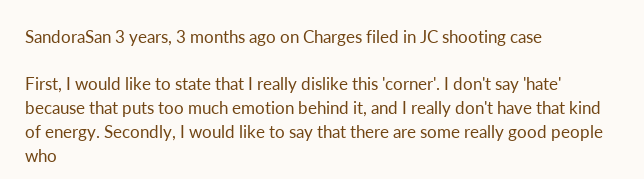SandoraSan 3 years, 3 months ago on Charges filed in JC shooting case

First, I would like to state that I really dislike this 'corner'. I don't say 'hate' because that puts too much emotion behind it, and I really don't have that kind of energy. Secondly, I would like to say that there are some really good people who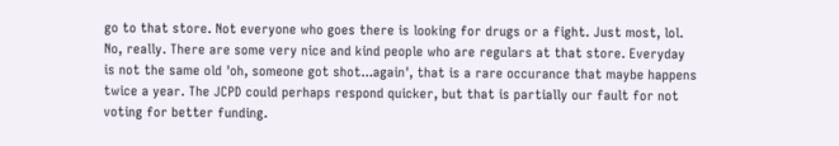go to that store. Not everyone who goes there is looking for drugs or a fight. Just most, lol. No, really. There are some very nice and kind people who are regulars at that store. Everyday is not the same old 'oh, someone got shot...again', that is a rare occurance that maybe happens twice a year. The JCPD could perhaps respond quicker, but that is partially our fault for not voting for better funding.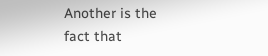Another is the fact that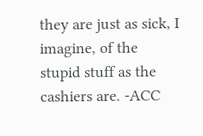they are just as sick, I imagine, of the stupid stuff as the cashiers are. -ACC